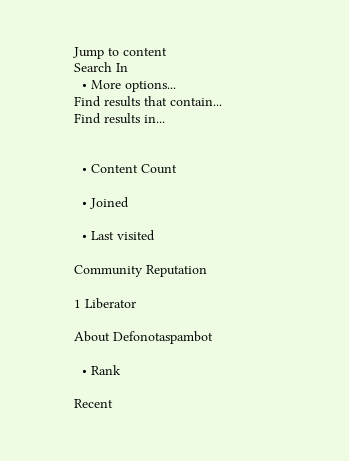Jump to content
Search In
  • More options...
Find results that contain...
Find results in...


  • Content Count

  • Joined

  • Last visited

Community Reputation

1 Liberator

About Defonotaspambot

  • Rank

Recent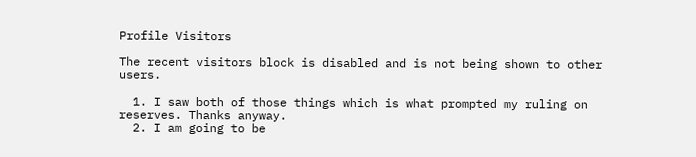Profile Visitors

The recent visitors block is disabled and is not being shown to other users.

  1. I saw both of those things which is what prompted my ruling on reserves. Thanks anyway.
  2. I am going to be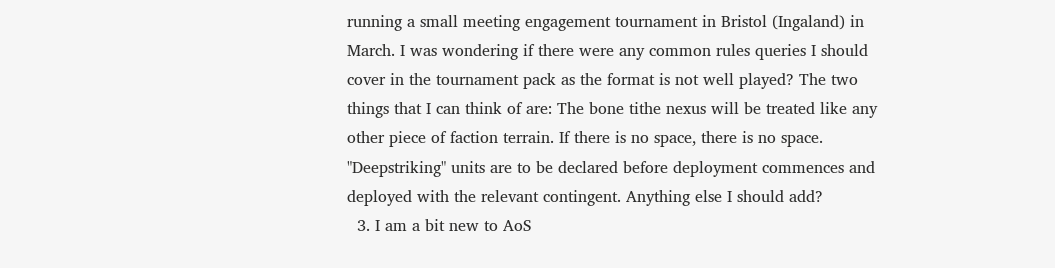running a small meeting engagement tournament in Bristol (Ingaland) in March. I was wondering if there were any common rules queries I should cover in the tournament pack as the format is not well played? The two things that I can think of are: The bone tithe nexus will be treated like any other piece of faction terrain. If there is no space, there is no space. "Deepstriking" units are to be declared before deployment commences and deployed with the relevant contingent. Anything else I should add?
  3. I am a bit new to AoS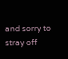and sorry to stray off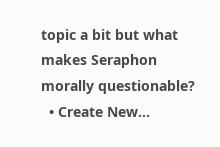topic a bit but what makes Seraphon morally questionable?
  • Create New...